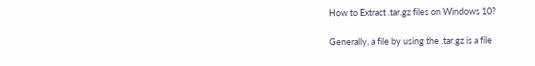How to Extract .tar.gz files on Windows 10?

Generally, a file by using the .tar.gz is a file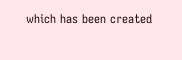which has been created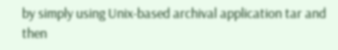by simply using Unix-based archival application tar and then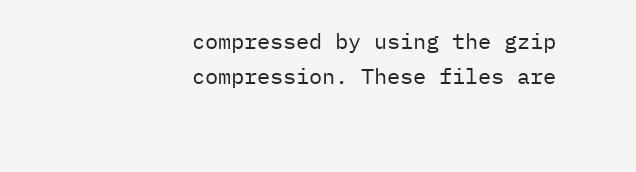compressed by using the gzip compression. These files are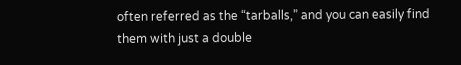often referred as the “tarballs,” and you can easily find them with just a double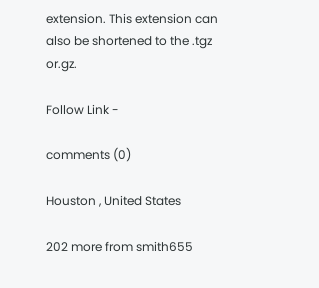extension. This extension can also be shortened to the .tgz or.gz.

Follow Link -

comments (0)

Houston , United States

202 more from smith655